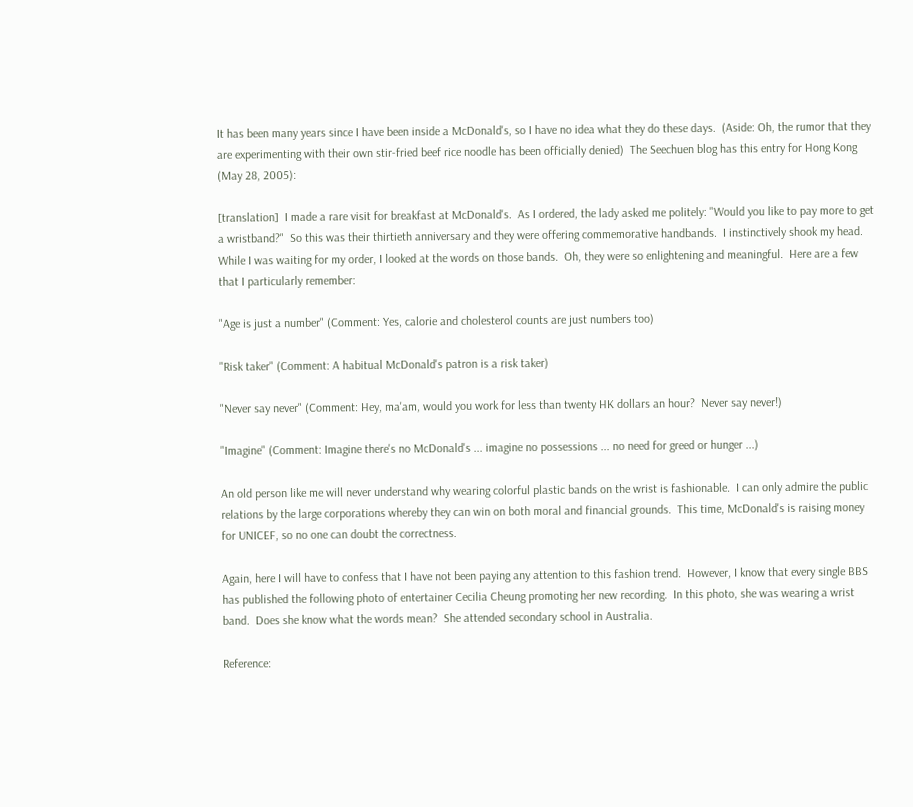It has been many years since I have been inside a McDonald's, so I have no idea what they do these days.  (Aside: Oh, the rumor that they are experimenting with their own stir-fried beef rice noodle has been officially denied)  The Seechuen blog has this entry for Hong Kong (May 28, 2005):

[translation]  I made a rare visit for breakfast at McDonald's.  As I ordered, the lady asked me politely: "Would you like to pay more to get a wristband?"  So this was their thirtieth anniversary and they were offering commemorative handbands.  I instinctively shook my head.  While I was waiting for my order, I looked at the words on those bands.  Oh, they were so enlightening and meaningful.  Here are a few that I particularly remember:

"Age is just a number" (Comment: Yes, calorie and cholesterol counts are just numbers too)

"Risk taker" (Comment: A habitual McDonald's patron is a risk taker)

"Never say never" (Comment: Hey, ma'am, would you work for less than twenty HK dollars an hour?  Never say never!)

"Imagine" (Comment: Imagine there's no McDonald's ... imagine no possessions ... no need for greed or hunger ...)

An old person like me will never understand why wearing colorful plastic bands on the wrist is fashionable.  I can only admire the public relations by the large corporations whereby they can win on both moral and financial grounds.  This time, McDonald's is raising money for UNICEF, so no one can doubt the correctness.

Again, here I will have to confess that I have not been paying any attention to this fashion trend.  However, I know that every single BBS has published the following photo of entertainer Cecilia Cheung promoting her new recording.  In this photo, she was wearing a wrist band.  Does she know what the words mean?  She attended secondary school in Australia.

Reference: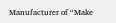Manufacturer of “Make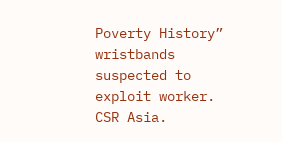Poverty History” wristbands suspected to exploit worker.  CSR Asia.